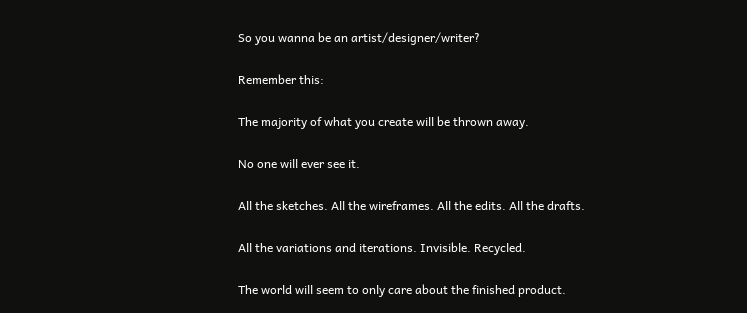So you wanna be an artist/designer/writer?

Remember this:

The majority of what you create will be thrown away.

No one will ever see it.

All the sketches. All the wireframes. All the edits. All the drafts.

All the variations and iterations. Invisible. Recycled.

The world will seem to only care about the finished product.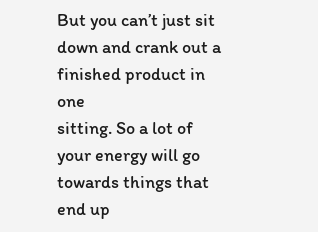But you can’t just sit down and crank out a finished product in one
sitting. So a lot of your energy will go towards things that end up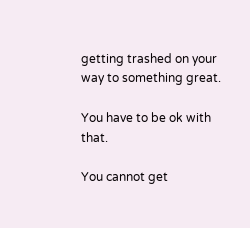getting trashed on your way to something great.

You have to be ok with that.

You cannot get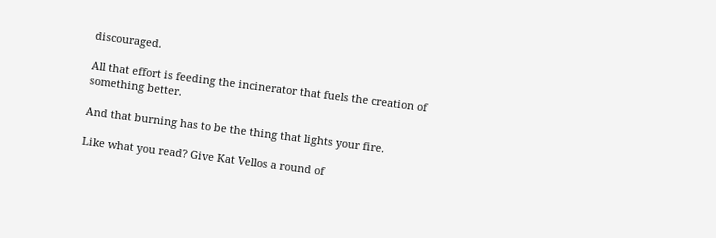discouraged.

All that effort is feeding the incinerator that fuels the creation of something better.

And that burning has to be the thing that lights your fire.

Like what you read? Give Kat Vellos a round of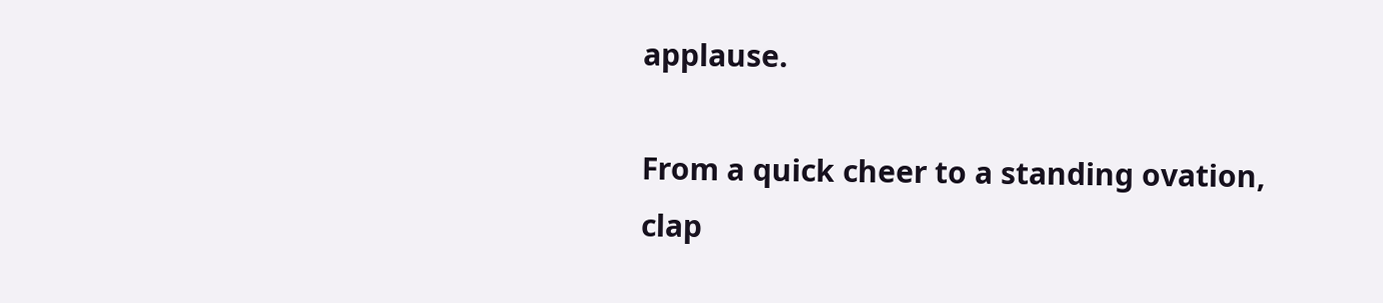applause.

From a quick cheer to a standing ovation, clap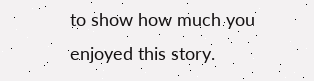to show how much you enjoyed this story.